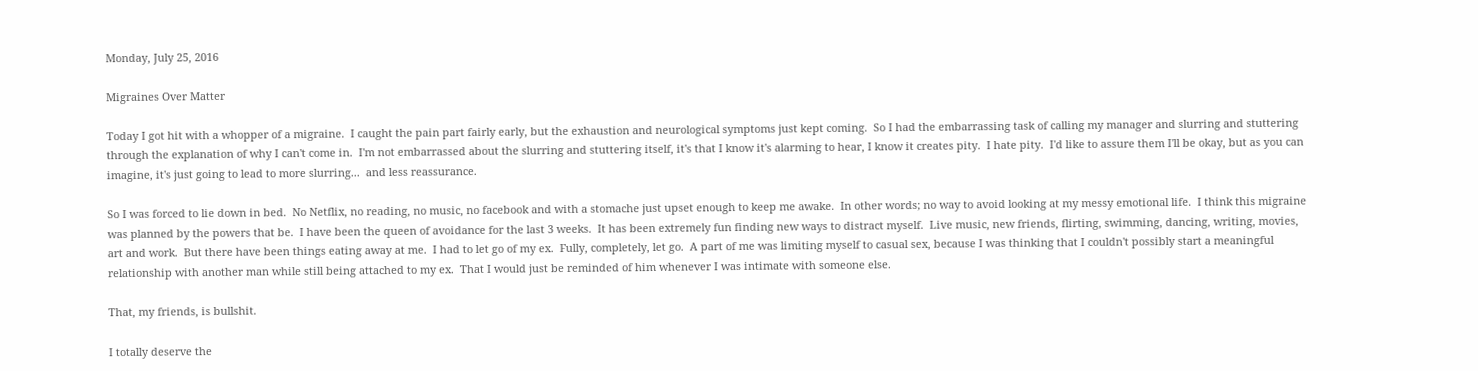Monday, July 25, 2016

Migraines Over Matter

Today I got hit with a whopper of a migraine.  I caught the pain part fairly early, but the exhaustion and neurological symptoms just kept coming.  So I had the embarrassing task of calling my manager and slurring and stuttering through the explanation of why I can't come in.  I'm not embarrassed about the slurring and stuttering itself, it's that I know it's alarming to hear, I know it creates pity.  I hate pity.  I'd like to assure them I'll be okay, but as you can imagine, it's just going to lead to more slurring...  and less reassurance.

So I was forced to lie down in bed.  No Netflix, no reading, no music, no facebook and with a stomache just upset enough to keep me awake.  In other words; no way to avoid looking at my messy emotional life.  I think this migraine was planned by the powers that be.  I have been the queen of avoidance for the last 3 weeks.  It has been extremely fun finding new ways to distract myself.  Live music, new friends, flirting, swimming, dancing, writing, movies, art and work.  But there have been things eating away at me.  I had to let go of my ex.  Fully, completely, let go.  A part of me was limiting myself to casual sex, because I was thinking that I couldn't possibly start a meaningful relationship with another man while still being attached to my ex.  That I would just be reminded of him whenever I was intimate with someone else.

That, my friends, is bullshit.

I totally deserve the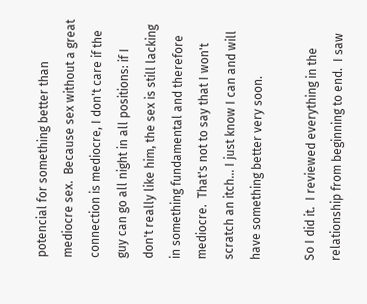potencial for something better than mediocre sex.  Because sex without a great connection is mediocre, I don't care if the guy can go all night in all positions: if I don't really like him, the sex is still lacking in something fundamental and therefore mediocre.  That's not to say that I won't scratch an itch... I just know I can and will have something better very soon.

So I did it.  I reviewed everything in the relationship from beginning to end.  I saw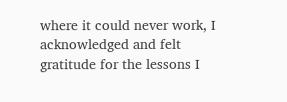where it could never work, I acknowledged and felt gratitude for the lessons I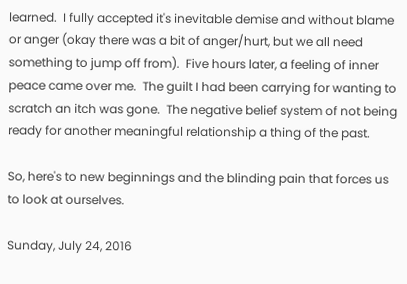learned.  I fully accepted it's inevitable demise and without blame or anger (okay there was a bit of anger/hurt, but we all need something to jump off from).  Five hours later, a feeling of inner peace came over me.  The guilt I had been carrying for wanting to scratch an itch was gone.  The negative belief system of not being ready for another meaningful relationship a thing of the past.

So, here's to new beginnings and the blinding pain that forces us to look at ourselves.

Sunday, July 24, 2016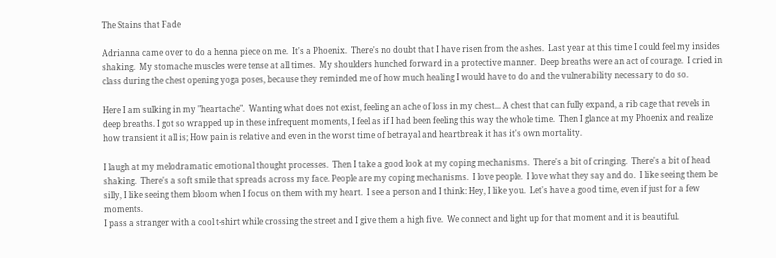The Stains that Fade

Adrianna came over to do a henna piece on me.  It's a Phoenix.  There's no doubt that I have risen from the ashes.  Last year at this time I could feel my insides shaking.  My stomache muscles were tense at all times.  My shoulders hunched forward in a protective manner.  Deep breaths were an act of courage.  I cried in class during the chest opening yoga poses, because they reminded me of how much healing I would have to do and the vulnerability necessary to do so.

Here I am sulking in my "heartache".  Wanting what does not exist, feeling an ache of loss in my chest... A chest that can fully expand, a rib cage that revels in deep breaths. I got so wrapped up in these infrequent moments, I feel as if I had been feeling this way the whole time.  Then I glance at my Phoenix and realize how transient it all is; How pain is relative and even in the worst time of betrayal and heartbreak it has it's own mortality.

I laugh at my melodramatic emotional thought processes.  Then I take a good look at my coping mechanisms.  There's a bit of cringing.  There's a bit of head shaking.  There's a soft smile that spreads across my face. People are my coping mechanisms.  I love people.  I love what they say and do.  I like seeing them be silly, I like seeing them bloom when I focus on them with my heart.  I see a person and I think: Hey, I like you.  Let's have a good time, even if just for a few moments.
I pass a stranger with a cool t-shirt while crossing the street and I give them a high five.  We connect and light up for that moment and it is beautiful.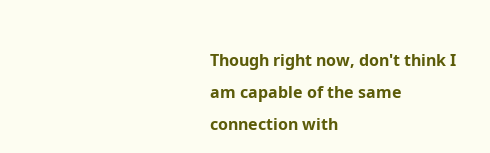Though right now, don't think I am capable of the same connection with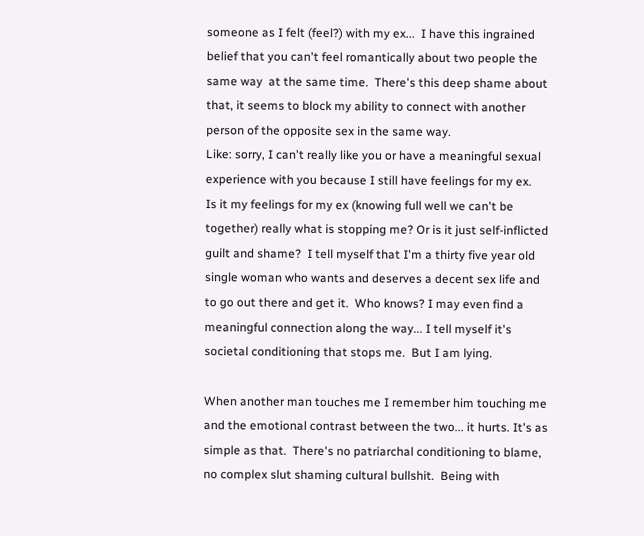someone as I felt (feel?) with my ex...  I have this ingrained belief that you can't feel romantically about two people the same way  at the same time.  There's this deep shame about that, it seems to block my ability to connect with another person of the opposite sex in the same way.
Like: sorry, I can't really like you or have a meaningful sexual experience with you because I still have feelings for my ex.
Is it my feelings for my ex (knowing full well we can't be together) really what is stopping me? Or is it just self-inflicted guilt and shame?  I tell myself that I'm a thirty five year old single woman who wants and deserves a decent sex life and to go out there and get it.  Who knows? I may even find a meaningful connection along the way... I tell myself it's societal conditioning that stops me.  But I am lying.

When another man touches me I remember him touching me and the emotional contrast between the two... it hurts. It's as simple as that.  There's no patriarchal conditioning to blame, no complex slut shaming cultural bullshit.  Being with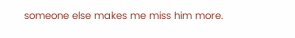someone else makes me miss him more.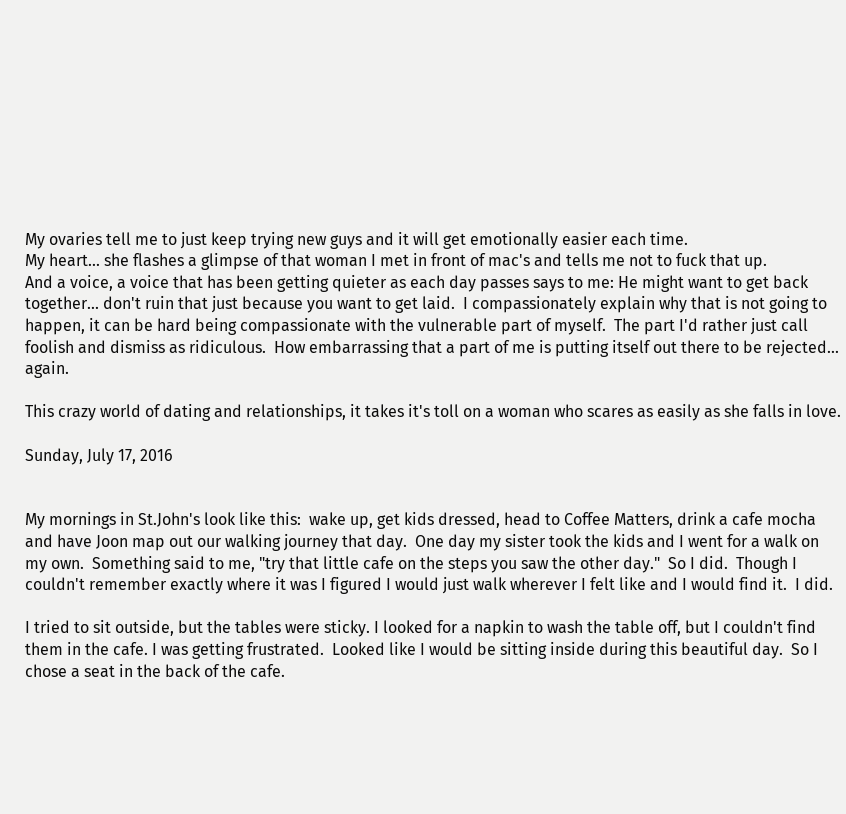My ovaries tell me to just keep trying new guys and it will get emotionally easier each time.
My heart... she flashes a glimpse of that woman I met in front of mac's and tells me not to fuck that up.
And a voice, a voice that has been getting quieter as each day passes says to me: He might want to get back together... don't ruin that just because you want to get laid.  I compassionately explain why that is not going to happen, it can be hard being compassionate with the vulnerable part of myself.  The part I'd rather just call foolish and dismiss as ridiculous.  How embarrassing that a part of me is putting itself out there to be rejected... again.

This crazy world of dating and relationships, it takes it's toll on a woman who scares as easily as she falls in love.

Sunday, July 17, 2016


My mornings in St.John's look like this:  wake up, get kids dressed, head to Coffee Matters, drink a cafe mocha and have Joon map out our walking journey that day.  One day my sister took the kids and I went for a walk on my own.  Something said to me, "try that little cafe on the steps you saw the other day."  So I did.  Though I couldn't remember exactly where it was I figured I would just walk wherever I felt like and I would find it.  I did.

I tried to sit outside, but the tables were sticky. I looked for a napkin to wash the table off, but I couldn't find them in the cafe. I was getting frustrated.  Looked like I would be sitting inside during this beautiful day.  So I chose a seat in the back of the cafe.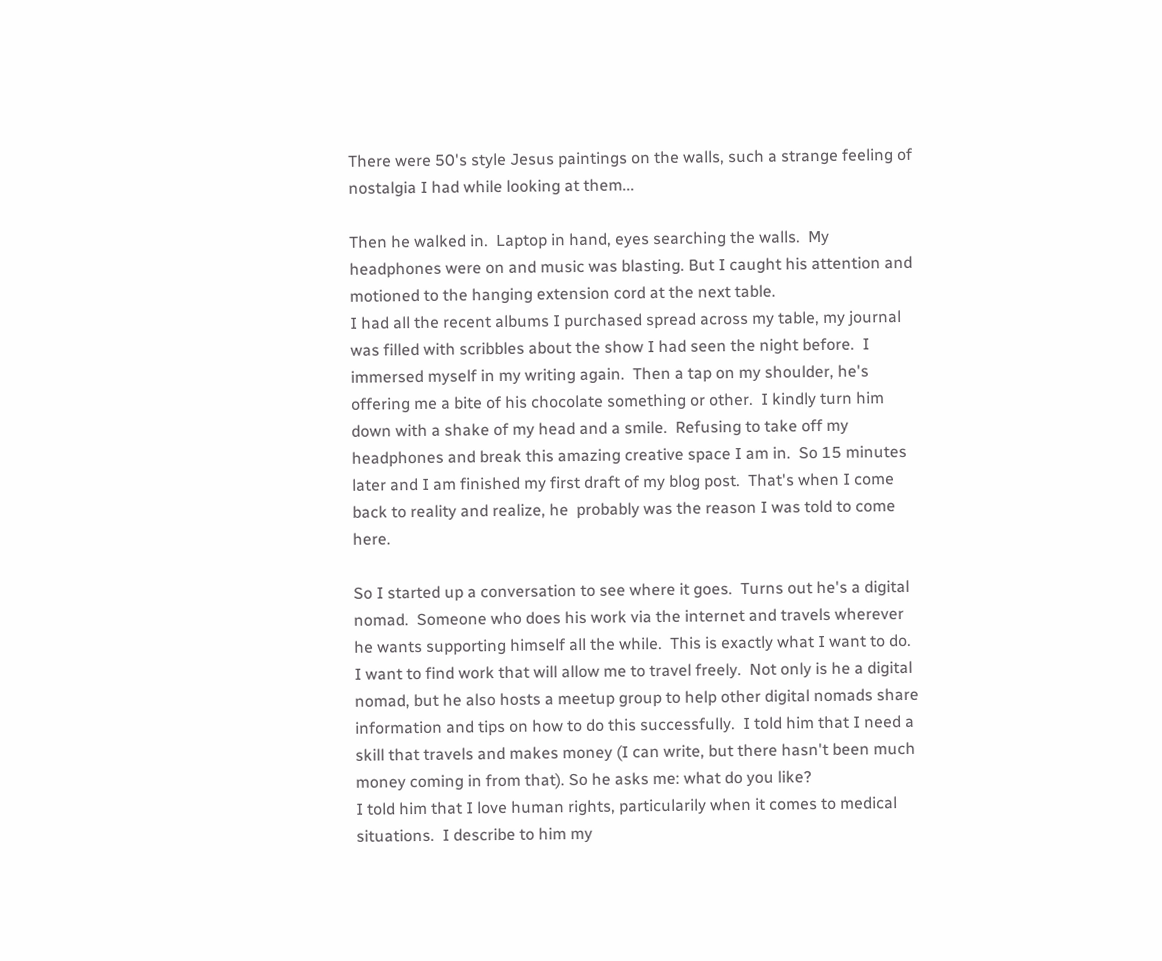There were 50's style Jesus paintings on the walls, such a strange feeling of nostalgia I had while looking at them...

Then he walked in.  Laptop in hand, eyes searching the walls.  My headphones were on and music was blasting. But I caught his attention and motioned to the hanging extension cord at the next table.
I had all the recent albums I purchased spread across my table, my journal was filled with scribbles about the show I had seen the night before.  I immersed myself in my writing again.  Then a tap on my shoulder, he's offering me a bite of his chocolate something or other.  I kindly turn him down with a shake of my head and a smile.  Refusing to take off my headphones and break this amazing creative space I am in.  So 15 minutes later and I am finished my first draft of my blog post.  That's when I come back to reality and realize, he  probably was the reason I was told to come here.

So I started up a conversation to see where it goes.  Turns out he's a digital nomad.  Someone who does his work via the internet and travels wherever he wants supporting himself all the while.  This is exactly what I want to do.  I want to find work that will allow me to travel freely.  Not only is he a digital nomad, but he also hosts a meetup group to help other digital nomads share information and tips on how to do this successfully.  I told him that I need a skill that travels and makes money (I can write, but there hasn't been much money coming in from that). So he asks me: what do you like?
I told him that I love human rights, particularily when it comes to medical situations.  I describe to him my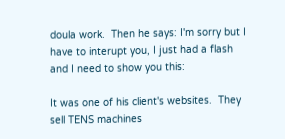doula work.  Then he says: I'm sorry but I have to interupt you, I just had a flash and I need to show you this:

It was one of his client's websites.  They sell TENS machines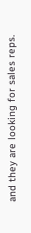and they are looking for sales reps.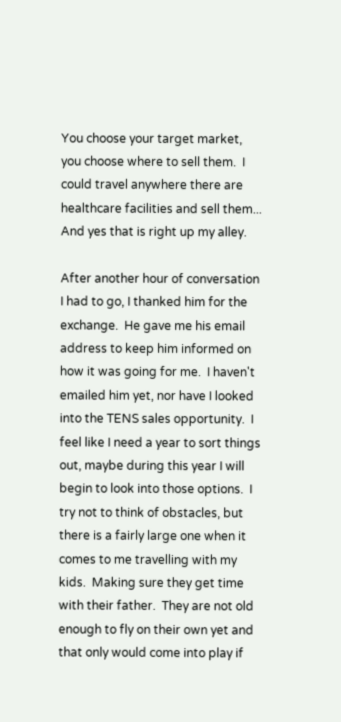You choose your target market, you choose where to sell them.  I could travel anywhere there are healthcare facilities and sell them... And yes that is right up my alley.

After another hour of conversation I had to go, I thanked him for the exchange.  He gave me his email address to keep him informed on how it was going for me.  I haven't emailed him yet, nor have I looked into the TENS sales opportunity.  I feel like I need a year to sort things out, maybe during this year I will begin to look into those options.  I try not to think of obstacles, but there is a fairly large one when it comes to me travelling with my kids.  Making sure they get time with their father.  They are not old enough to fly on their own yet and that only would come into play if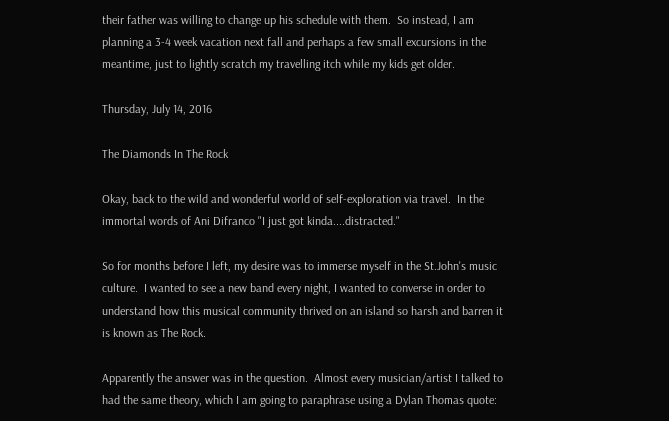their father was willing to change up his schedule with them.  So instead, I am planning a 3-4 week vacation next fall and perhaps a few small excursions in the meantime, just to lightly scratch my travelling itch while my kids get older.

Thursday, July 14, 2016

The Diamonds In The Rock

Okay, back to the wild and wonderful world of self-exploration via travel.  In the immortal words of Ani Difranco "I just got kinda....distracted."

So for months before I left, my desire was to immerse myself in the St.John's music culture.  I wanted to see a new band every night, I wanted to converse in order to understand how this musical community thrived on an island so harsh and barren it is known as The Rock.

Apparently the answer was in the question.  Almost every musician/artist I talked to had the same theory, which I am going to paraphrase using a Dylan Thomas quote: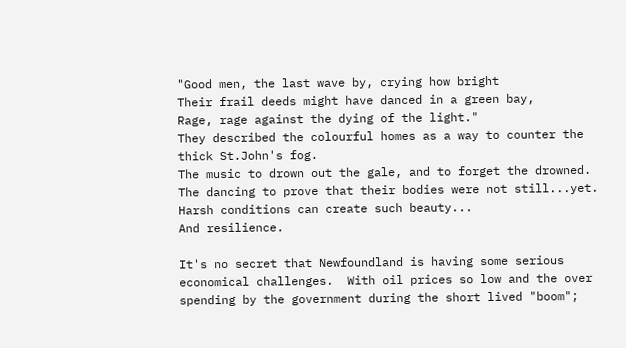"Good men, the last wave by, crying how bright
Their frail deeds might have danced in a green bay,
Rage, rage against the dying of the light."
They described the colourful homes as a way to counter the thick St.John's fog.
The music to drown out the gale, and to forget the drowned.
The dancing to prove that their bodies were not still...yet.
Harsh conditions can create such beauty...
And resilience.

It's no secret that Newfoundland is having some serious economical challenges.  With oil prices so low and the over spending by the government during the short lived "boom";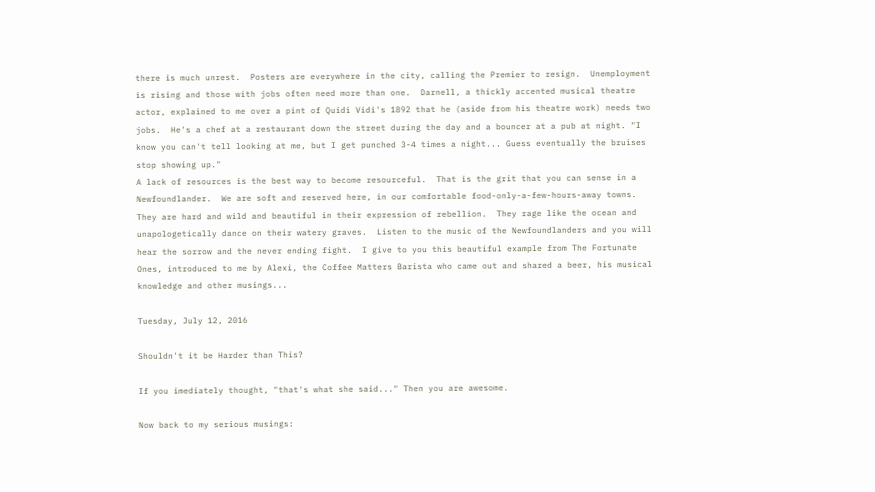there is much unrest.  Posters are everywhere in the city, calling the Premier to resign.  Unemployment is rising and those with jobs often need more than one.  Darnell, a thickly accented musical theatre actor, explained to me over a pint of Quidi Vidi's 1892 that he (aside from his theatre work) needs two jobs.  He's a chef at a restaurant down the street during the day and a bouncer at a pub at night. "I know you can't tell looking at me, but I get punched 3-4 times a night... Guess eventually the bruises stop showing up."
A lack of resources is the best way to become resourceful.  That is the grit that you can sense in a Newfoundlander.  We are soft and reserved here, in our comfortable food-only-a-few-hours-away towns.  They are hard and wild and beautiful in their expression of rebellion.  They rage like the ocean and unapologetically dance on their watery graves.  Listen to the music of the Newfoundlanders and you will hear the sorrow and the never ending fight.  I give to you this beautiful example from The Fortunate Ones, introduced to me by Alexi, the Coffee Matters Barista who came out and shared a beer, his musical knowledge and other musings...

Tuesday, July 12, 2016

Shouldn't it be Harder than This?

If you imediately thought, "that's what she said..." Then you are awesome.

Now back to my serious musings: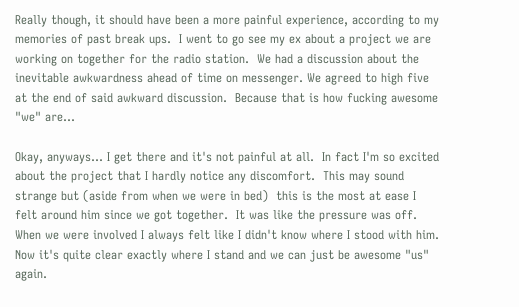Really though, it should have been a more painful experience, according to my memories of past break ups.  I went to go see my ex about a project we are working on together for the radio station.  We had a discussion about the inevitable awkwardness ahead of time on messenger. We agreed to high five at the end of said awkward discussion.  Because that is how fucking awesome "we" are...

Okay, anyways... I get there and it's not painful at all.  In fact I'm so excited about the project that I hardly notice any discomfort.  This may sound strange but (aside from when we were in bed)  this is the most at ease I felt around him since we got together.  It was like the pressure was off.  When we were involved I always felt like I didn't know where I stood with him.  Now it's quite clear exactly where I stand and we can just be awesome "us" again.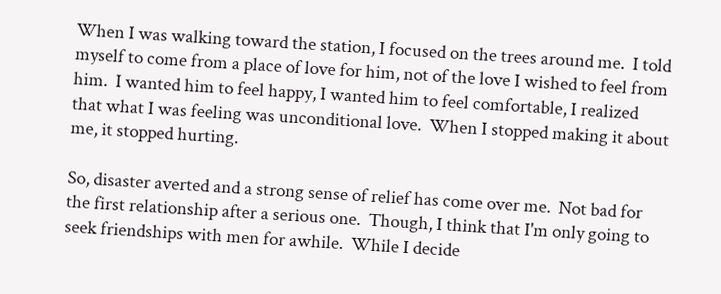When I was walking toward the station, I focused on the trees around me.  I told myself to come from a place of love for him, not of the love I wished to feel from him.  I wanted him to feel happy, I wanted him to feel comfortable, I realized that what I was feeling was unconditional love.  When I stopped making it about me, it stopped hurting.

So, disaster averted and a strong sense of relief has come over me.  Not bad for the first relationship after a serious one.  Though, I think that I'm only going to seek friendships with men for awhile.  While I decide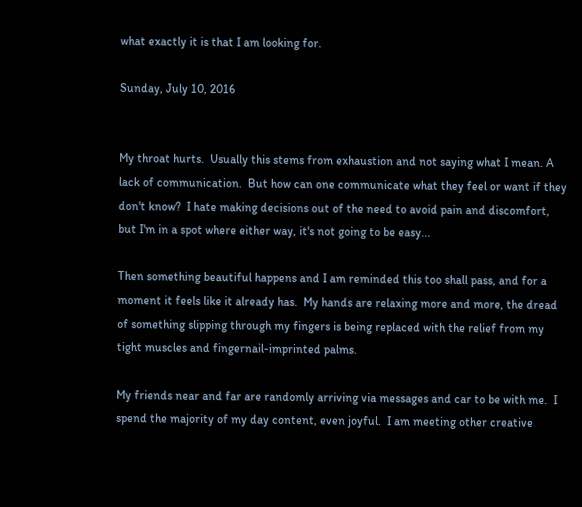what exactly it is that I am looking for.

Sunday, July 10, 2016


My throat hurts.  Usually this stems from exhaustion and not saying what I mean. A lack of communication.  But how can one communicate what they feel or want if they don't know?  I hate making decisions out of the need to avoid pain and discomfort, but I'm in a spot where either way, it's not going to be easy...

Then something beautiful happens and I am reminded this too shall pass, and for a moment it feels like it already has.  My hands are relaxing more and more, the dread of something slipping through my fingers is being replaced with the relief from my tight muscles and fingernail-imprinted palms.

My friends near and far are randomly arriving via messages and car to be with me.  I spend the majority of my day content, even joyful.  I am meeting other creative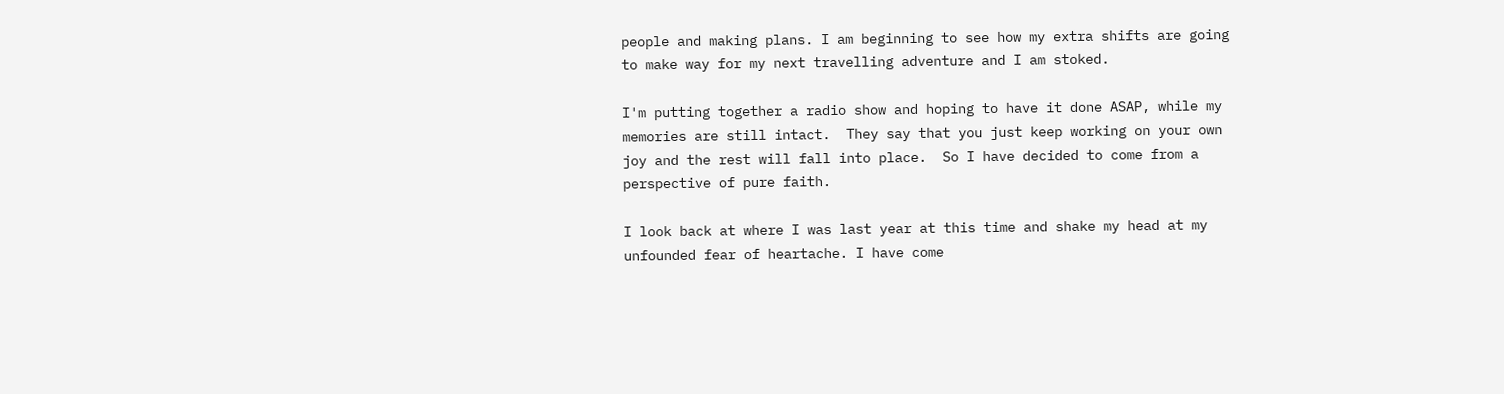people and making plans. I am beginning to see how my extra shifts are going to make way for my next travelling adventure and I am stoked.

I'm putting together a radio show and hoping to have it done ASAP, while my memories are still intact.  They say that you just keep working on your own joy and the rest will fall into place.  So I have decided to come from a perspective of pure faith.

I look back at where I was last year at this time and shake my head at my unfounded fear of heartache. I have come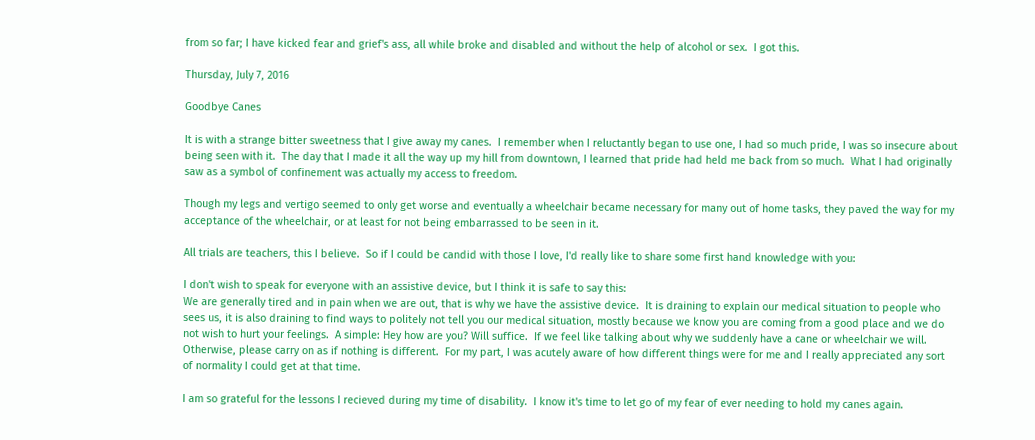from so far; I have kicked fear and grief's ass, all while broke and disabled and without the help of alcohol or sex.  I got this.

Thursday, July 7, 2016

Goodbye Canes

It is with a strange bitter sweetness that I give away my canes.  I remember when I reluctantly began to use one, I had so much pride, I was so insecure about being seen with it.  The day that I made it all the way up my hill from downtown, I learned that pride had held me back from so much.  What I had originally saw as a symbol of confinement was actually my access to freedom.

Though my legs and vertigo seemed to only get worse and eventually a wheelchair became necessary for many out of home tasks, they paved the way for my acceptance of the wheelchair, or at least for not being embarrassed to be seen in it.

All trials are teachers, this I believe.  So if I could be candid with those I love, I'd really like to share some first hand knowledge with you:

I don't wish to speak for everyone with an assistive device, but I think it is safe to say this:
We are generally tired and in pain when we are out, that is why we have the assistive device.  It is draining to explain our medical situation to people who sees us, it is also draining to find ways to politely not tell you our medical situation, mostly because we know you are coming from a good place and we do not wish to hurt your feelings.  A simple: Hey how are you? Will suffice.  If we feel like talking about why we suddenly have a cane or wheelchair we will.  Otherwise, please carry on as if nothing is different.  For my part, I was acutely aware of how different things were for me and I really appreciated any sort of normality I could get at that time.

I am so grateful for the lessons I recieved during my time of disability.  I know it's time to let go of my fear of ever needing to hold my canes again.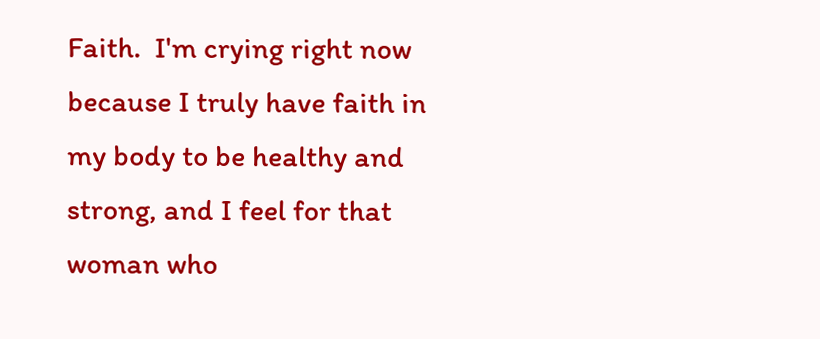Faith.  I'm crying right now because I truly have faith in my body to be healthy and strong, and I feel for that woman who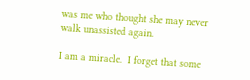was me who thought she may never walk unassisted again.

I am a miracle.  I forget that some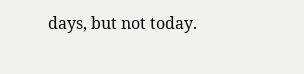days, but not today.